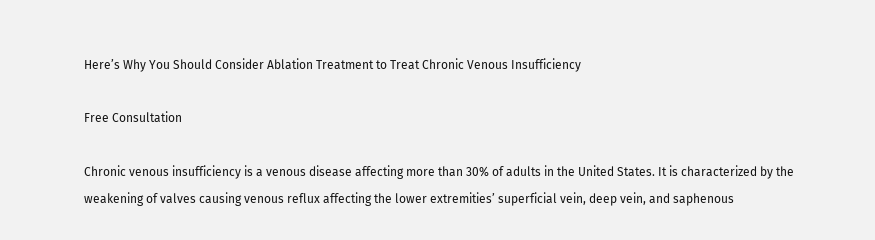Here’s Why You Should Consider Ablation Treatment to Treat Chronic Venous Insufficiency

Free Consultation

Chronic venous insufficiency is a venous disease affecting more than 30% of adults in the United States. It is characterized by the weakening of valves causing venous reflux affecting the lower extremities’ superficial vein, deep vein, and saphenous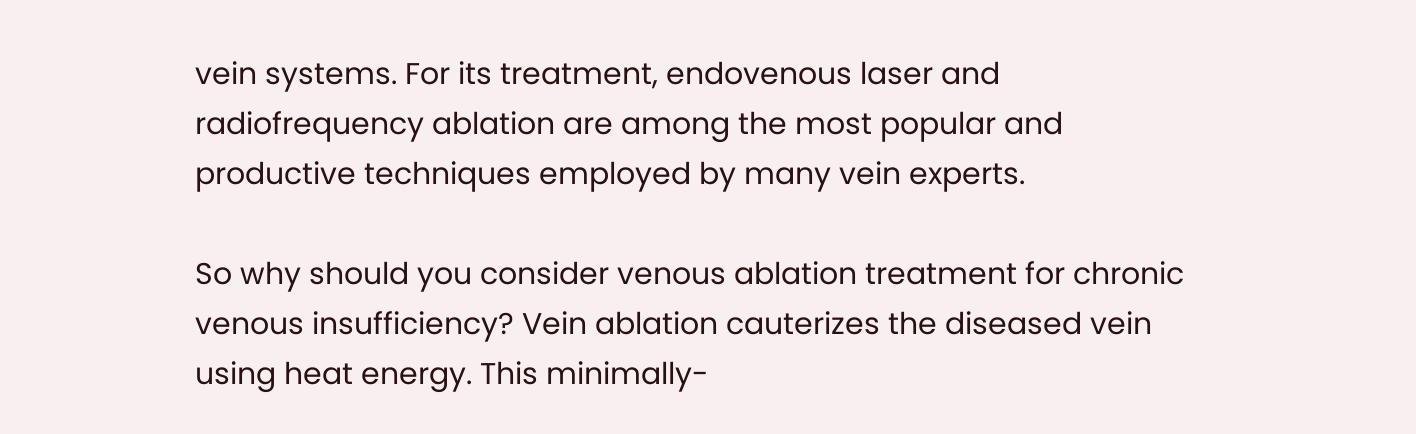vein systems. For its treatment, endovenous laser and radiofrequency ablation are among the most popular and productive techniques employed by many vein experts.

So why should you consider venous ablation treatment for chronic venous insufficiency? Vein ablation cauterizes the diseased vein using heat energy. This minimally-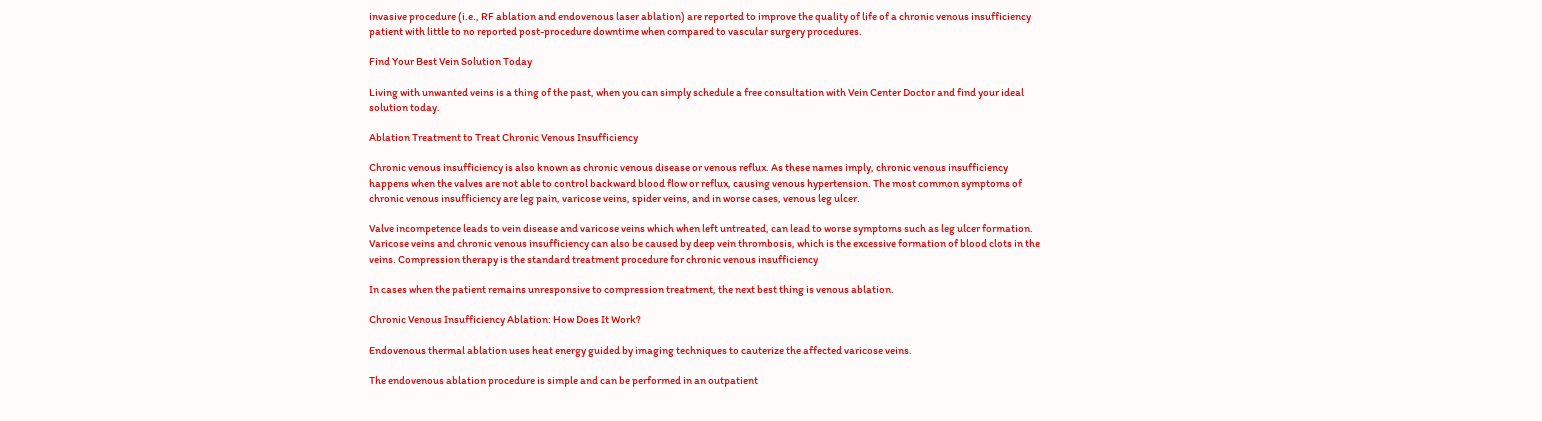invasive procedure (i.e., RF ablation and endovenous laser ablation) are reported to improve the quality of life of a chronic venous insufficiency patient with little to no reported post-procedure downtime when compared to vascular surgery procedures.

Find Your Best Vein Solution Today

Living with unwanted veins is a thing of the past, when you can simply schedule a free consultation with Vein Center Doctor and find your ideal solution today.

Ablation Treatment to Treat Chronic Venous Insufficiency

Chronic venous insufficiency is also known as chronic venous disease or venous reflux. As these names imply, chronic venous insufficiency happens when the valves are not able to control backward blood flow or reflux, causing venous hypertension. The most common symptoms of chronic venous insufficiency are leg pain, varicose veins, spider veins, and in worse cases, venous leg ulcer.

Valve incompetence leads to vein disease and varicose veins which when left untreated, can lead to worse symptoms such as leg ulcer formation. Varicose veins and chronic venous insufficiency can also be caused by deep vein thrombosis, which is the excessive formation of blood clots in the veins. Compression therapy is the standard treatment procedure for chronic venous insufficiency

In cases when the patient remains unresponsive to compression treatment, the next best thing is venous ablation.

Chronic Venous Insufficiency Ablation: How Does It Work?

Endovenous thermal ablation uses heat energy guided by imaging techniques to cauterize the affected varicose veins.

The endovenous ablation procedure is simple and can be performed in an outpatient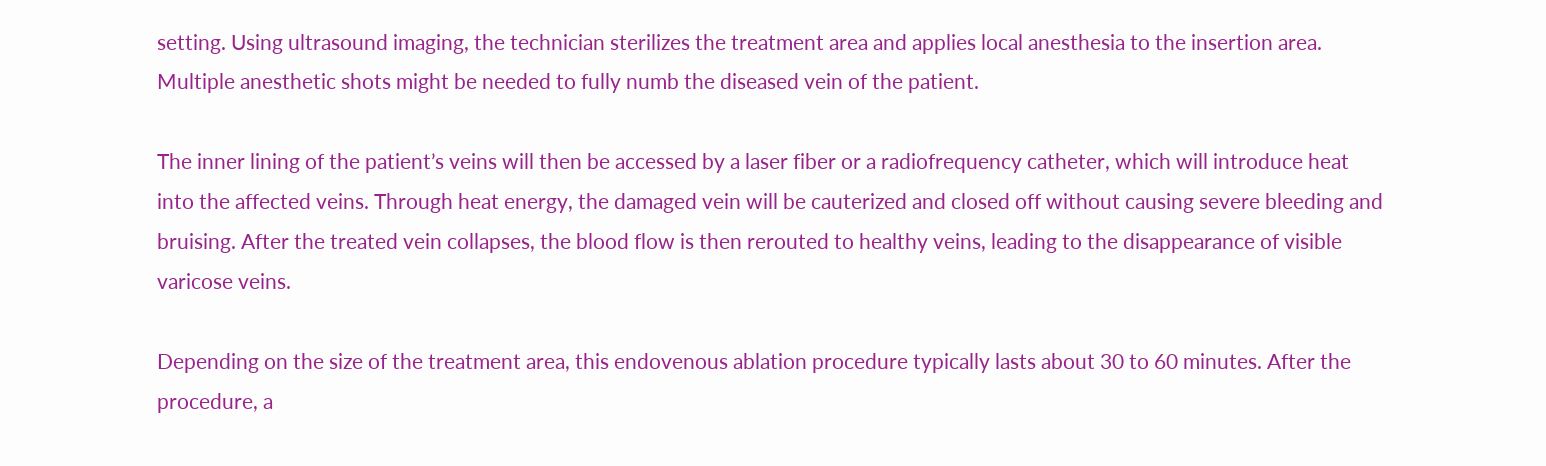setting. Using ultrasound imaging, the technician sterilizes the treatment area and applies local anesthesia to the insertion area. Multiple anesthetic shots might be needed to fully numb the diseased vein of the patient.

The inner lining of the patient’s veins will then be accessed by a laser fiber or a radiofrequency catheter, which will introduce heat into the affected veins. Through heat energy, the damaged vein will be cauterized and closed off without causing severe bleeding and bruising. After the treated vein collapses, the blood flow is then rerouted to healthy veins, leading to the disappearance of visible varicose veins.

Depending on the size of the treatment area, this endovenous ablation procedure typically lasts about 30 to 60 minutes. After the procedure, a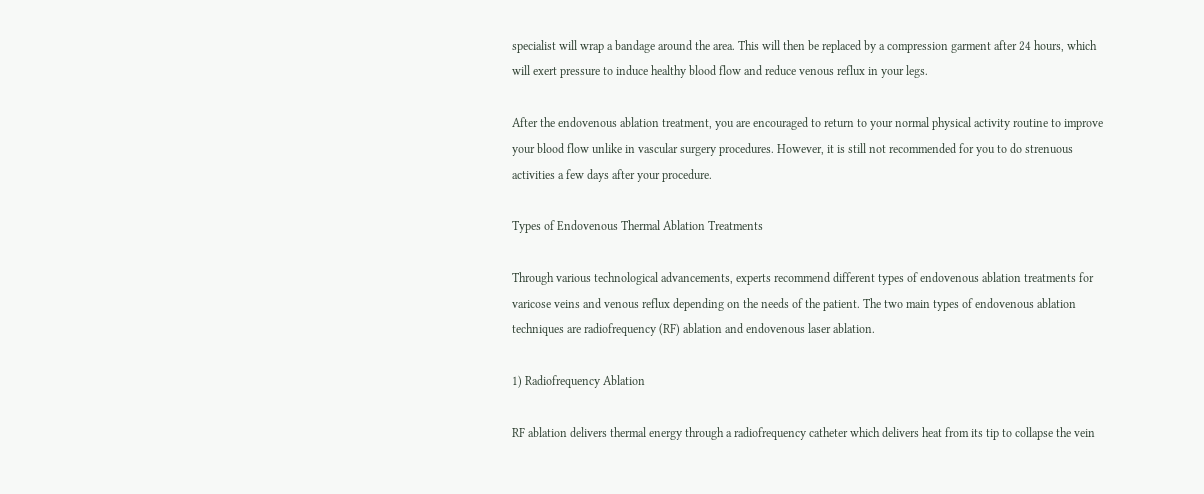specialist will wrap a bandage around the area. This will then be replaced by a compression garment after 24 hours, which will exert pressure to induce healthy blood flow and reduce venous reflux in your legs.

After the endovenous ablation treatment, you are encouraged to return to your normal physical activity routine to improve your blood flow unlike in vascular surgery procedures. However, it is still not recommended for you to do strenuous activities a few days after your procedure.

Types of Endovenous Thermal Ablation Treatments

Through various technological advancements, experts recommend different types of endovenous ablation treatments for varicose veins and venous reflux depending on the needs of the patient. The two main types of endovenous ablation techniques are radiofrequency (RF) ablation and endovenous laser ablation.

1) Radiofrequency Ablation

RF ablation delivers thermal energy through a radiofrequency catheter which delivers heat from its tip to collapse the vein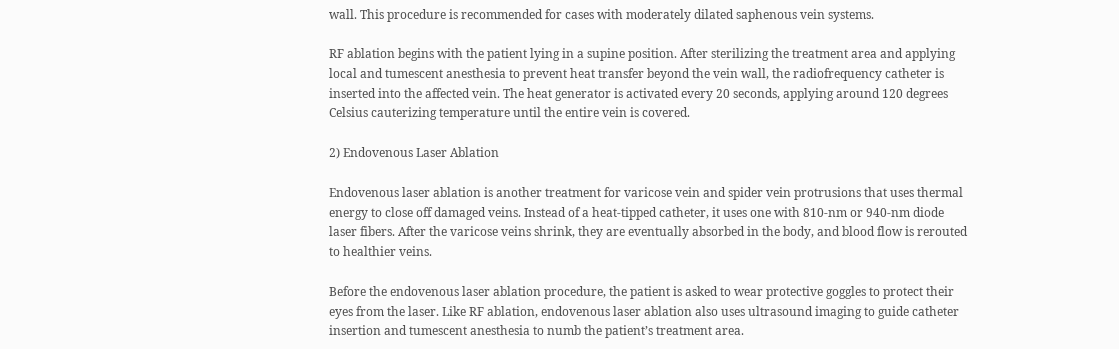wall. This procedure is recommended for cases with moderately dilated saphenous vein systems.

RF ablation begins with the patient lying in a supine position. After sterilizing the treatment area and applying local and tumescent anesthesia to prevent heat transfer beyond the vein wall, the radiofrequency catheter is inserted into the affected vein. The heat generator is activated every 20 seconds, applying around 120 degrees Celsius cauterizing temperature until the entire vein is covered.

2) Endovenous Laser Ablation

Endovenous laser ablation is another treatment for varicose vein and spider vein protrusions that uses thermal energy to close off damaged veins. Instead of a heat-tipped catheter, it uses one with 810-nm or 940-nm diode laser fibers. After the varicose veins shrink, they are eventually absorbed in the body, and blood flow is rerouted to healthier veins.

Before the endovenous laser ablation procedure, the patient is asked to wear protective goggles to protect their eyes from the laser. Like RF ablation, endovenous laser ablation also uses ultrasound imaging to guide catheter insertion and tumescent anesthesia to numb the patient’s treatment area.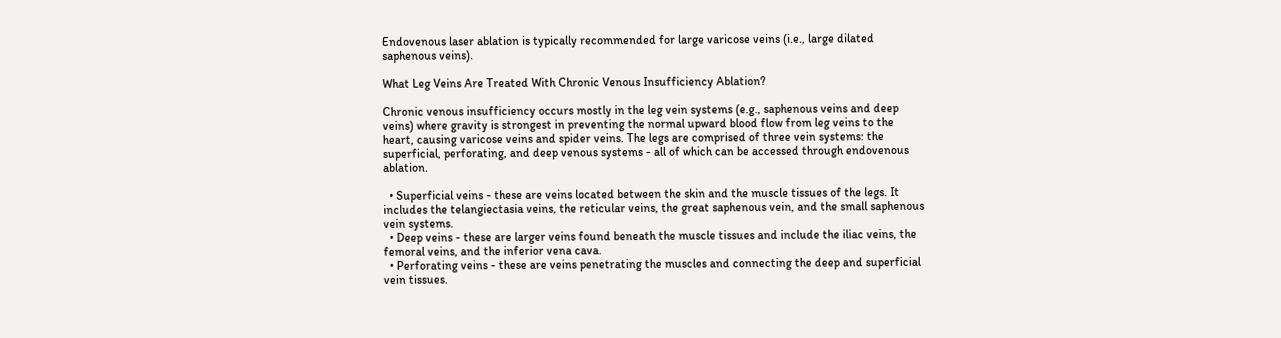Endovenous laser ablation is typically recommended for large varicose veins (i.e., large dilated saphenous veins).

What Leg Veins Are Treated With Chronic Venous Insufficiency Ablation?

Chronic venous insufficiency occurs mostly in the leg vein systems (e.g., saphenous veins and deep veins) where gravity is strongest in preventing the normal upward blood flow from leg veins to the heart, causing varicose veins and spider veins. The legs are comprised of three vein systems: the superficial, perforating, and deep venous systems - all of which can be accessed through endovenous ablation.

  • Superficial veins - these are veins located between the skin and the muscle tissues of the legs. It includes the telangiectasia veins, the reticular veins, the great saphenous vein, and the small saphenous vein systems.
  • Deep veins - these are larger veins found beneath the muscle tissues and include the iliac veins, the femoral veins, and the inferior vena cava.
  • Perforating veins - these are veins penetrating the muscles and connecting the deep and superficial vein tissues.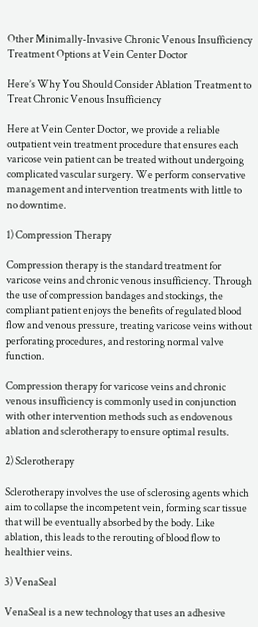Other Minimally-Invasive Chronic Venous Insufficiency Treatment Options at Vein Center Doctor

Here’s Why You Should Consider Ablation Treatment to Treat Chronic Venous Insufficiency

Here at Vein Center Doctor, we provide a reliable outpatient vein treatment procedure that ensures each varicose vein patient can be treated without undergoing complicated vascular surgery. We perform conservative management and intervention treatments with little to no downtime.

1) Compression Therapy

Compression therapy is the standard treatment for varicose veins and chronic venous insufficiency. Through the use of compression bandages and stockings, the compliant patient enjoys the benefits of regulated blood flow and venous pressure, treating varicose veins without perforating procedures, and restoring normal valve function.

Compression therapy for varicose veins and chronic venous insufficiency is commonly used in conjunction with other intervention methods such as endovenous ablation and sclerotherapy to ensure optimal results.

2) Sclerotherapy

Sclerotherapy involves the use of sclerosing agents which aim to collapse the incompetent vein, forming scar tissue that will be eventually absorbed by the body. Like ablation, this leads to the rerouting of blood flow to healthier veins.

3) VenaSeal

VenaSeal is a new technology that uses an adhesive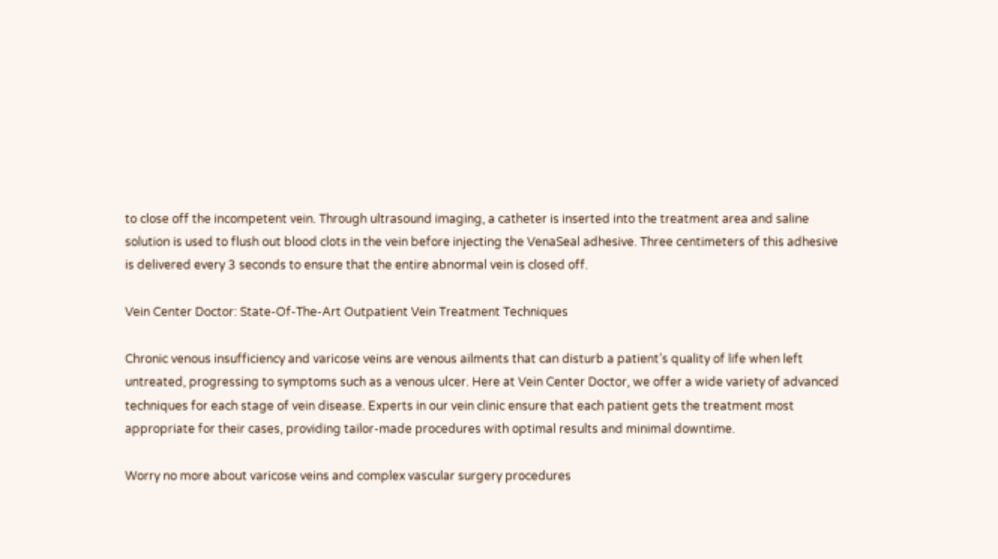to close off the incompetent vein. Through ultrasound imaging, a catheter is inserted into the treatment area and saline solution is used to flush out blood clots in the vein before injecting the VenaSeal adhesive. Three centimeters of this adhesive is delivered every 3 seconds to ensure that the entire abnormal vein is closed off.

Vein Center Doctor: State-Of-The-Art Outpatient Vein Treatment Techniques

Chronic venous insufficiency and varicose veins are venous ailments that can disturb a patient’s quality of life when left untreated, progressing to symptoms such as a venous ulcer. Here at Vein Center Doctor, we offer a wide variety of advanced techniques for each stage of vein disease. Experts in our vein clinic ensure that each patient gets the treatment most appropriate for their cases, providing tailor-made procedures with optimal results and minimal downtime.

Worry no more about varicose veins and complex vascular surgery procedures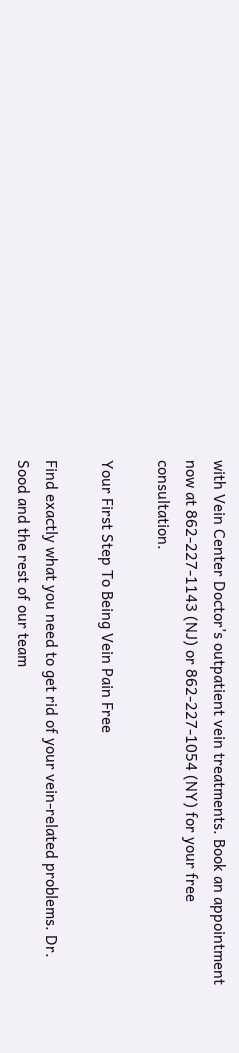with Vein Center Doctor’s outpatient vein treatments. Book an appointment now at 862-227-1143 (NJ) or 862-227-1054 (NY) for your free consultation.

Your First Step To Being Vein Pain Free

Find exactly what you need to get rid of your vein-related problems. Dr. Sood and the rest of our team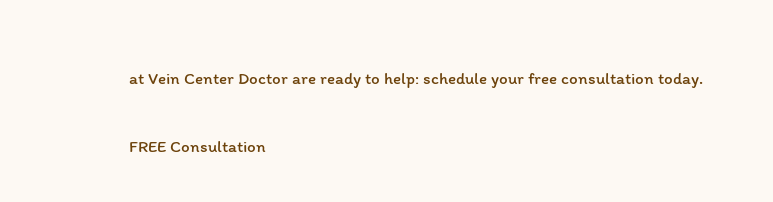at Vein Center Doctor are ready to help: schedule your free consultation today.

FREE Consultation